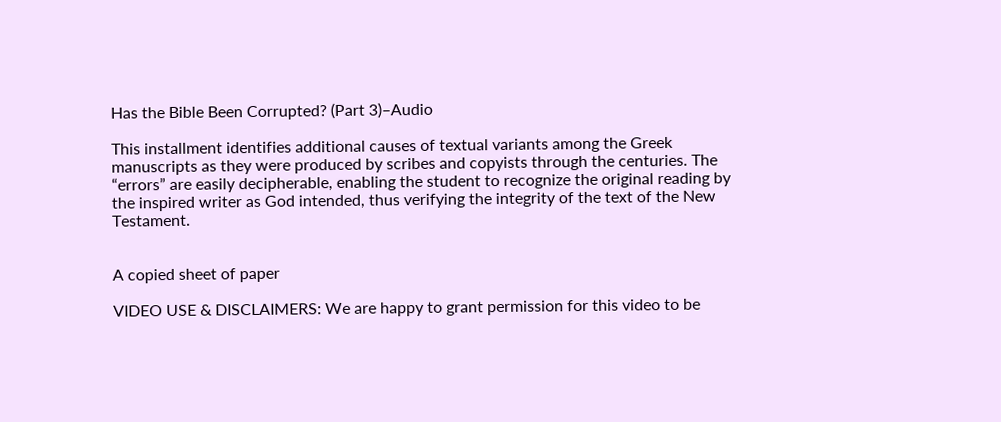Has the Bible Been Corrupted? (Part 3)–Audio

This installment identifies additional causes of textual variants among the Greek manuscripts as they were produced by scribes and copyists through the centuries. The “errors” are easily decipherable, enabling the student to recognize the original reading by the inspired writer as God intended, thus verifying the integrity of the text of the New Testament.


A copied sheet of paper

VIDEO USE & DISCLAIMERS: We are happy to grant permission for this video to be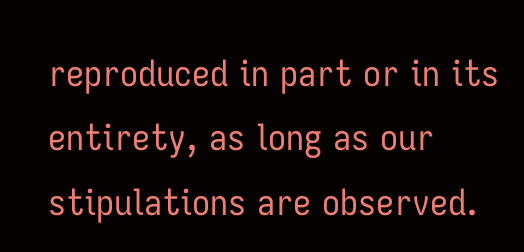reproduced in part or in its entirety, as long as our stipulations are observed.